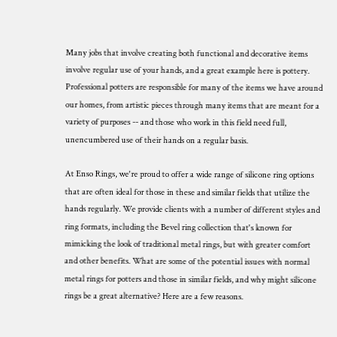Many jobs that involve creating both functional and decorative items involve regular use of your hands, and a great example here is pottery. Professional potters are responsible for many of the items we have around our homes, from artistic pieces through many items that are meant for a variety of purposes -- and those who work in this field need full, unencumbered use of their hands on a regular basis.

At Enso Rings, we're proud to offer a wide range of silicone ring options that are often ideal for those in these and similar fields that utilize the hands regularly. We provide clients with a number of different styles and ring formats, including the Bevel ring collection that's known for mimicking the look of traditional metal rings, but with greater comfort and other benefits. What are some of the potential issues with normal metal rings for potters and those in similar fields, and why might silicone rings be a great alternative? Here are a few reasons.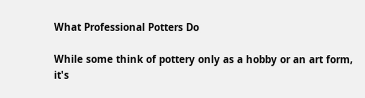What Professional Potters Do

While some think of pottery only as a hobby or an art form, it's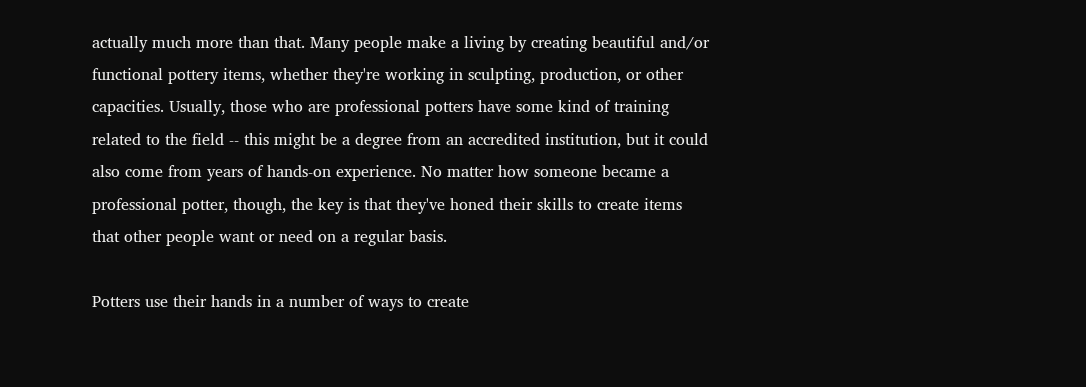actually much more than that. Many people make a living by creating beautiful and/or functional pottery items, whether they're working in sculpting, production, or other capacities. Usually, those who are professional potters have some kind of training related to the field -- this might be a degree from an accredited institution, but it could also come from years of hands-on experience. No matter how someone became a professional potter, though, the key is that they've honed their skills to create items that other people want or need on a regular basis.

Potters use their hands in a number of ways to create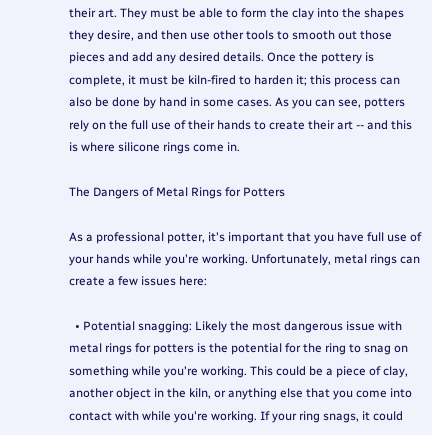their art. They must be able to form the clay into the shapes they desire, and then use other tools to smooth out those pieces and add any desired details. Once the pottery is complete, it must be kiln-fired to harden it; this process can also be done by hand in some cases. As you can see, potters rely on the full use of their hands to create their art -- and this is where silicone rings come in.

The Dangers of Metal Rings for Potters

As a professional potter, it's important that you have full use of your hands while you're working. Unfortunately, metal rings can create a few issues here:

  • Potential snagging: Likely the most dangerous issue with metal rings for potters is the potential for the ring to snag on something while you're working. This could be a piece of clay, another object in the kiln, or anything else that you come into contact with while you're working. If your ring snags, it could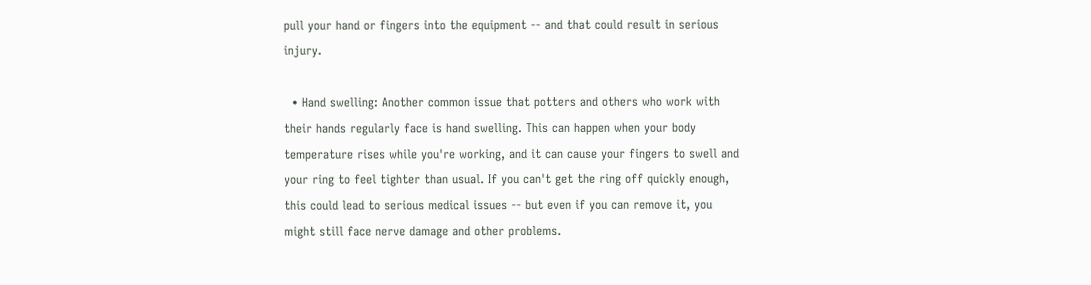pull your hand or fingers into the equipment -- and that could result in serious injury.

  • Hand swelling: Another common issue that potters and others who work with their hands regularly face is hand swelling. This can happen when your body temperature rises while you're working, and it can cause your fingers to swell and your ring to feel tighter than usual. If you can't get the ring off quickly enough, this could lead to serious medical issues -- but even if you can remove it, you might still face nerve damage and other problems.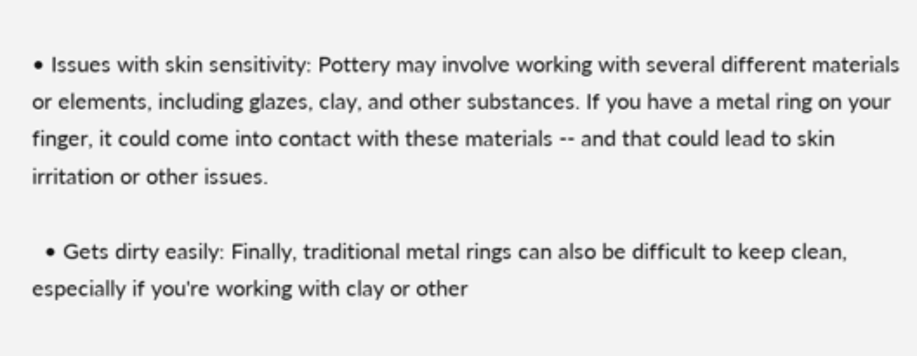• Issues with skin sensitivity: Pottery may involve working with several different materials or elements, including glazes, clay, and other substances. If you have a metal ring on your finger, it could come into contact with these materials -- and that could lead to skin irritation or other issues.

  • Gets dirty easily: Finally, traditional metal rings can also be difficult to keep clean, especially if you're working with clay or other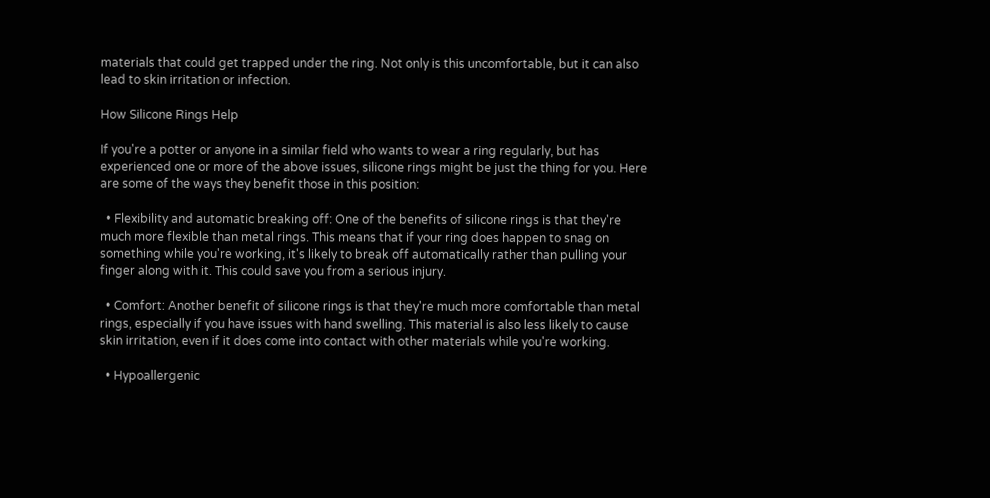materials that could get trapped under the ring. Not only is this uncomfortable, but it can also lead to skin irritation or infection.

How Silicone Rings Help

If you're a potter or anyone in a similar field who wants to wear a ring regularly, but has experienced one or more of the above issues, silicone rings might be just the thing for you. Here are some of the ways they benefit those in this position:

  • Flexibility and automatic breaking off: One of the benefits of silicone rings is that they're much more flexible than metal rings. This means that if your ring does happen to snag on something while you're working, it's likely to break off automatically rather than pulling your finger along with it. This could save you from a serious injury.

  • Comfort: Another benefit of silicone rings is that they're much more comfortable than metal rings, especially if you have issues with hand swelling. This material is also less likely to cause skin irritation, even if it does come into contact with other materials while you're working.

  • Hypoallergenic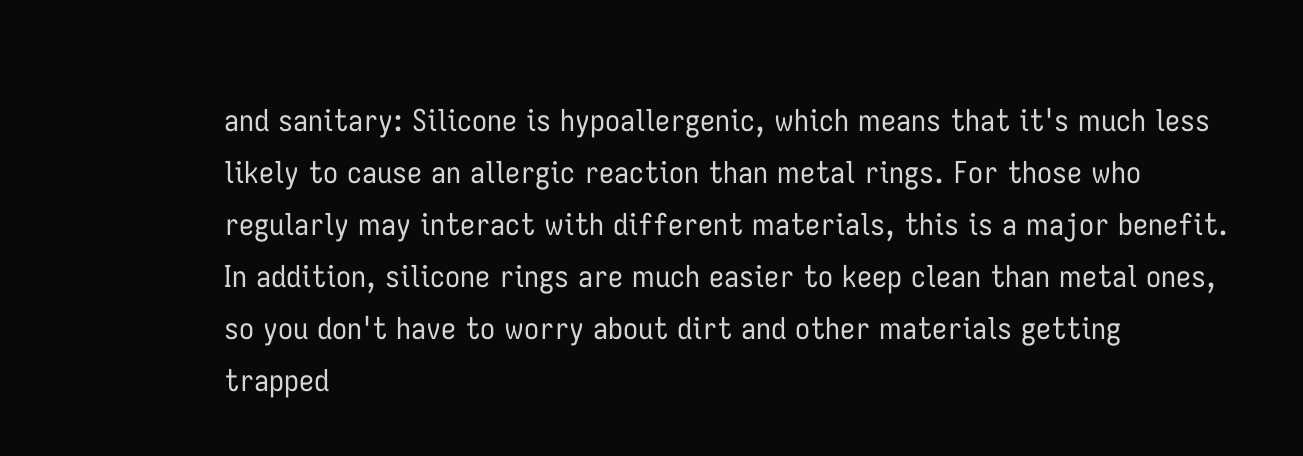and sanitary: Silicone is hypoallergenic, which means that it's much less likely to cause an allergic reaction than metal rings. For those who regularly may interact with different materials, this is a major benefit. In addition, silicone rings are much easier to keep clean than metal ones, so you don't have to worry about dirt and other materials getting trapped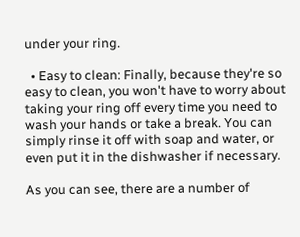under your ring.

  • Easy to clean: Finally, because they're so easy to clean, you won't have to worry about taking your ring off every time you need to wash your hands or take a break. You can simply rinse it off with soap and water, or even put it in the dishwasher if necessary.

As you can see, there are a number of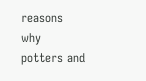reasons why potters and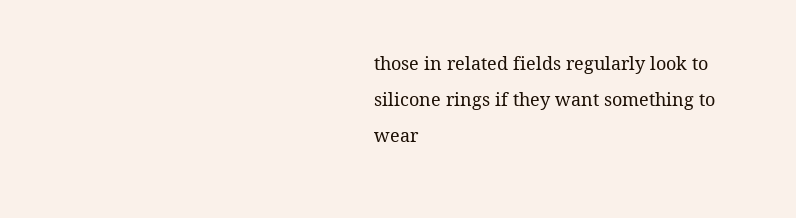those in related fields regularly look to silicone rings if they want something to wear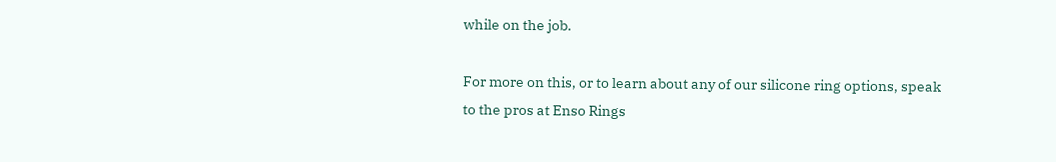while on the job.

For more on this, or to learn about any of our silicone ring options, speak to the pros at Enso Rings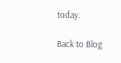today.

Back to Blog